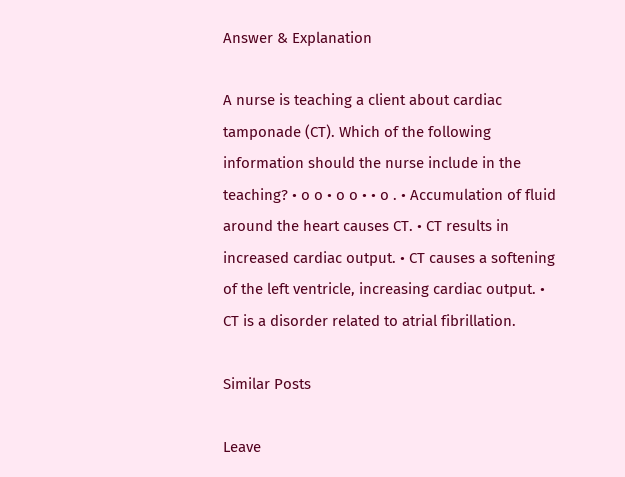Answer & Explanation

A nurse is teaching a client about cardiac tamponade (CT). Which of the following information should the nurse include in the teaching? • o o • o o • • o . • Accumulation of fluid around the heart causes CT. • CT results in increased cardiac output. • CT causes a softening of the left ventricle, increasing cardiac output. • CT is a disorder related to atrial fibrillation.

Similar Posts

Leave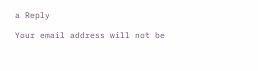a Reply

Your email address will not be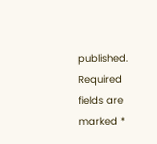published. Required fields are marked *